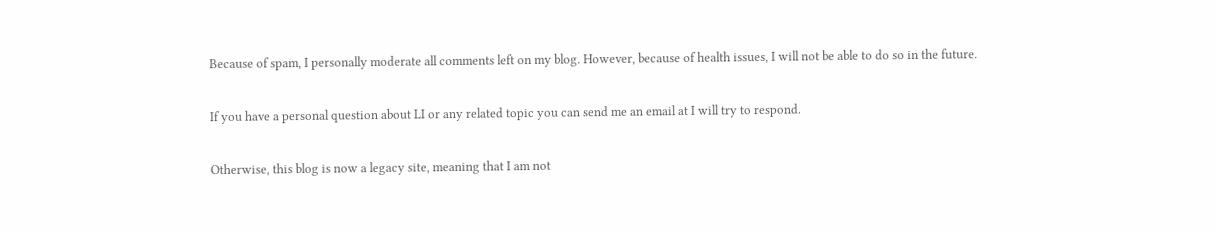Because of spam, I personally moderate all comments left on my blog. However, because of health issues, I will not be able to do so in the future.

If you have a personal question about LI or any related topic you can send me an email at I will try to respond.

Otherwise, this blog is now a legacy site, meaning that I am not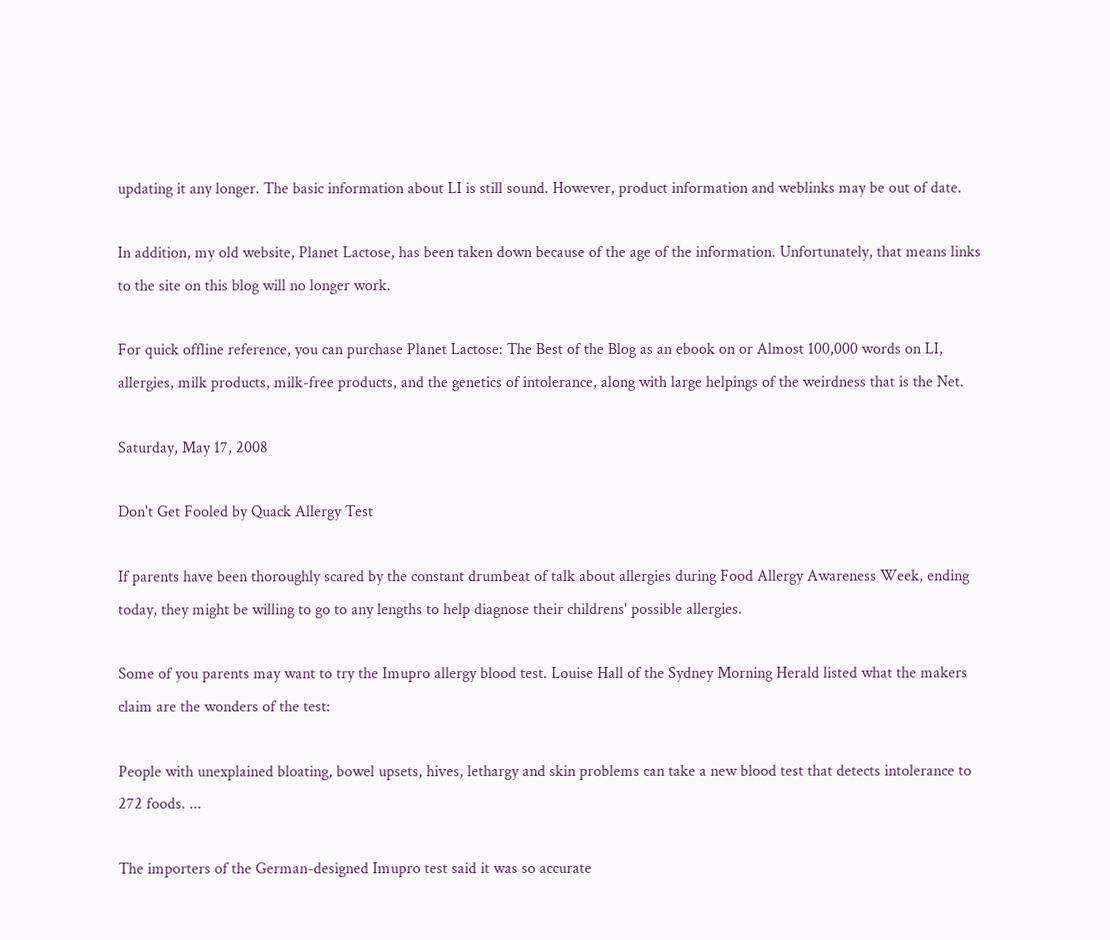updating it any longer. The basic information about LI is still sound. However, product information and weblinks may be out of date.

In addition, my old website, Planet Lactose, has been taken down because of the age of the information. Unfortunately, that means links to the site on this blog will no longer work.

For quick offline reference, you can purchase Planet Lactose: The Best of the Blog as an ebook on or Almost 100,000 words on LI, allergies, milk products, milk-free products, and the genetics of intolerance, along with large helpings of the weirdness that is the Net.

Saturday, May 17, 2008

Don't Get Fooled by Quack Allergy Test

If parents have been thoroughly scared by the constant drumbeat of talk about allergies during Food Allergy Awareness Week, ending today, they might be willing to go to any lengths to help diagnose their childrens' possible allergies.

Some of you parents may want to try the Imupro allergy blood test. Louise Hall of the Sydney Morning Herald listed what the makers claim are the wonders of the test:

People with unexplained bloating, bowel upsets, hives, lethargy and skin problems can take a new blood test that detects intolerance to 272 foods. ...

The importers of the German-designed Imupro test said it was so accurate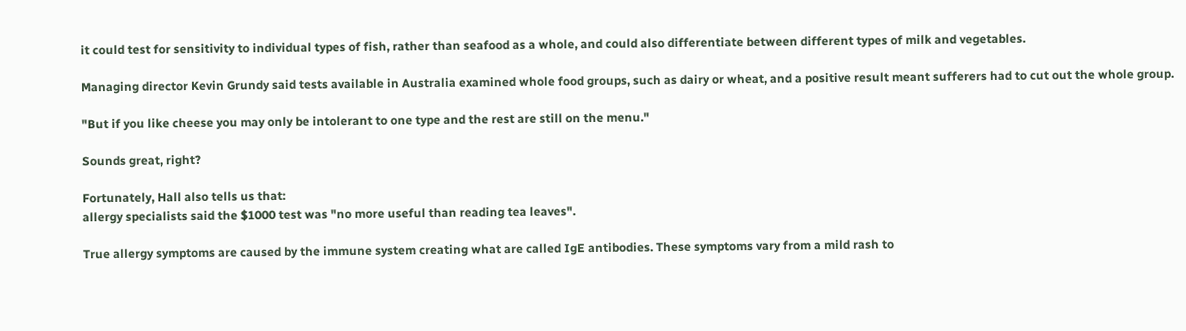it could test for sensitivity to individual types of fish, rather than seafood as a whole, and could also differentiate between different types of milk and vegetables.

Managing director Kevin Grundy said tests available in Australia examined whole food groups, such as dairy or wheat, and a positive result meant sufferers had to cut out the whole group.

"But if you like cheese you may only be intolerant to one type and the rest are still on the menu."

Sounds great, right?

Fortunately, Hall also tells us that:
allergy specialists said the $1000 test was "no more useful than reading tea leaves".

True allergy symptoms are caused by the immune system creating what are called IgE antibodies. These symptoms vary from a mild rash to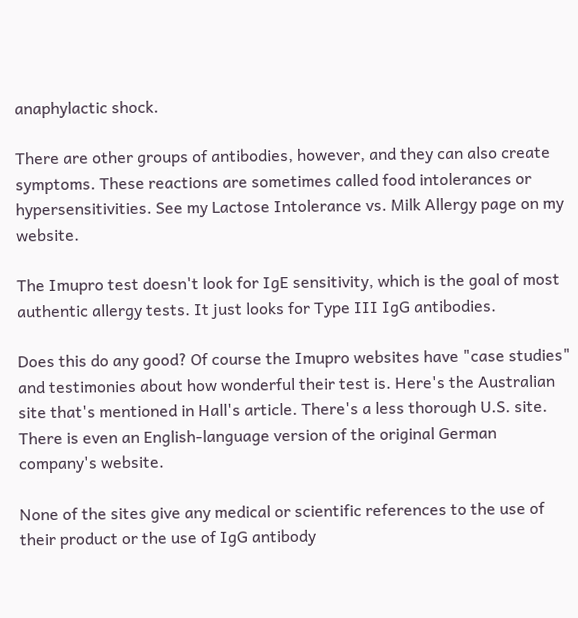anaphylactic shock.

There are other groups of antibodies, however, and they can also create symptoms. These reactions are sometimes called food intolerances or hypersensitivities. See my Lactose Intolerance vs. Milk Allergy page on my website.

The Imupro test doesn't look for IgE sensitivity, which is the goal of most authentic allergy tests. It just looks for Type III IgG antibodies.

Does this do any good? Of course the Imupro websites have "case studies" and testimonies about how wonderful their test is. Here's the Australian site that's mentioned in Hall's article. There's a less thorough U.S. site. There is even an English-language version of the original German company's website.

None of the sites give any medical or scientific references to the use of their product or the use of IgG antibody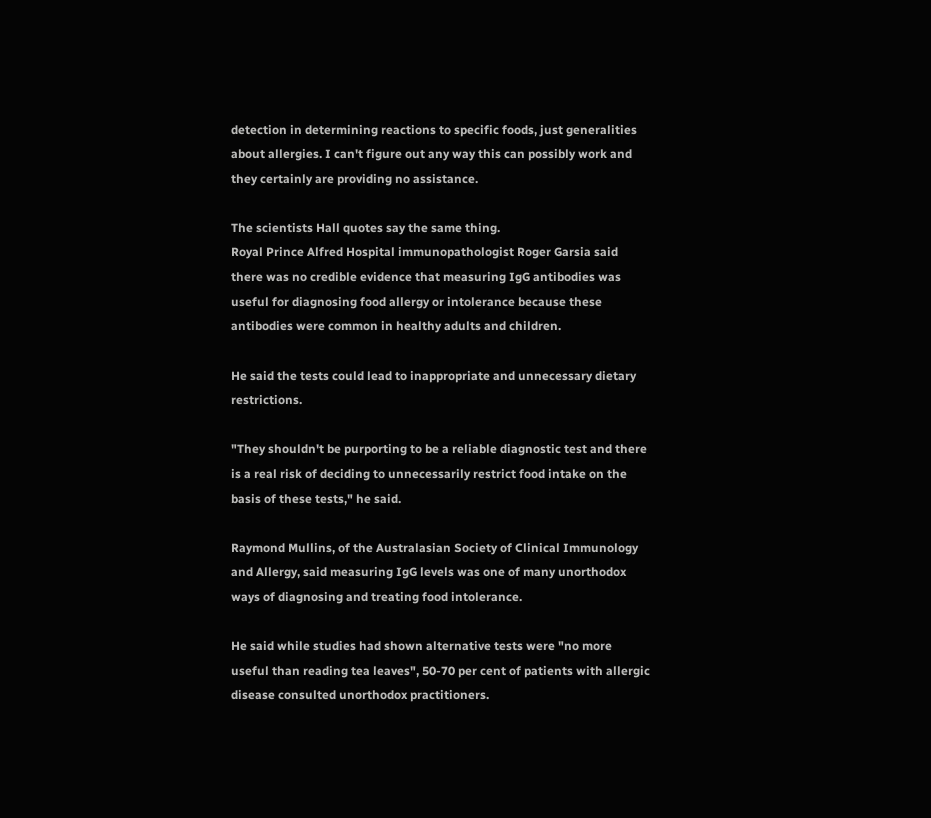detection in determining reactions to specific foods, just generalities about allergies. I can't figure out any way this can possibly work and they certainly are providing no assistance.

The scientists Hall quotes say the same thing.
Royal Prince Alfred Hospital immunopathologist Roger Garsia said there was no credible evidence that measuring IgG antibodies was useful for diagnosing food allergy or intolerance because these antibodies were common in healthy adults and children.

He said the tests could lead to inappropriate and unnecessary dietary restrictions.

"They shouldn't be purporting to be a reliable diagnostic test and there is a real risk of deciding to unnecessarily restrict food intake on the basis of these tests," he said.

Raymond Mullins, of the Australasian Society of Clinical Immunology and Allergy, said measuring IgG levels was one of many unorthodox ways of diagnosing and treating food intolerance.

He said while studies had shown alternative tests were "no more useful than reading tea leaves", 50-70 per cent of patients with allergic disease consulted unorthodox practitioners.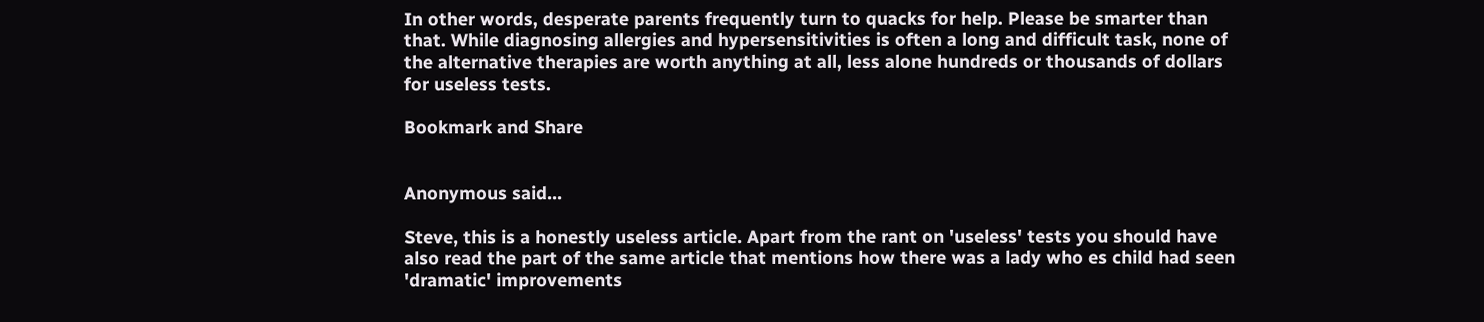In other words, desperate parents frequently turn to quacks for help. Please be smarter than that. While diagnosing allergies and hypersensitivities is often a long and difficult task, none of the alternative therapies are worth anything at all, less alone hundreds or thousands of dollars for useless tests.

Bookmark and Share


Anonymous said...

Steve, this is a honestly useless article. Apart from the rant on 'useless' tests you should have also read the part of the same article that mentions how there was a lady who es child had seen 'dramatic' improvements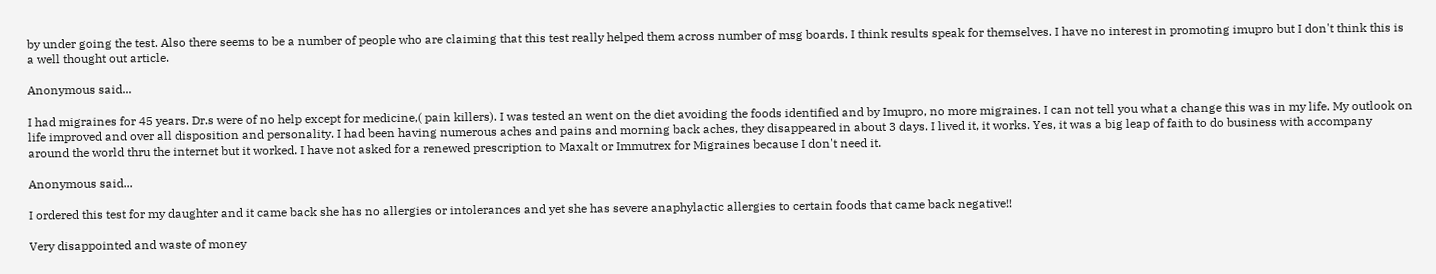by under going the test. Also there seems to be a number of people who are claiming that this test really helped them across number of msg boards. I think results speak for themselves. I have no interest in promoting imupro but I don't think this is a well thought out article.

Anonymous said...

I had migraines for 45 years. Dr.s were of no help except for medicine,( pain killers). I was tested an went on the diet avoiding the foods identified and by Imupro, no more migraines. I can not tell you what a change this was in my life. My outlook on life improved and over all disposition and personality. I had been having numerous aches and pains and morning back aches, they disappeared in about 3 days. I lived it, it works. Yes, it was a big leap of faith to do business with accompany around the world thru the internet but it worked. I have not asked for a renewed prescription to Maxalt or Immutrex for Migraines because I don't need it.

Anonymous said...

I ordered this test for my daughter and it came back she has no allergies or intolerances and yet she has severe anaphylactic allergies to certain foods that came back negative!!

Very disappointed and waste of money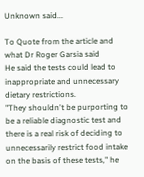Unknown said...

To Quote from the article and what Dr Roger Garsia said
He said the tests could lead to inappropriate and unnecessary dietary restrictions.
"They shouldn't be purporting to be a reliable diagnostic test and there is a real risk of deciding to unnecessarily restrict food intake on the basis of these tests," he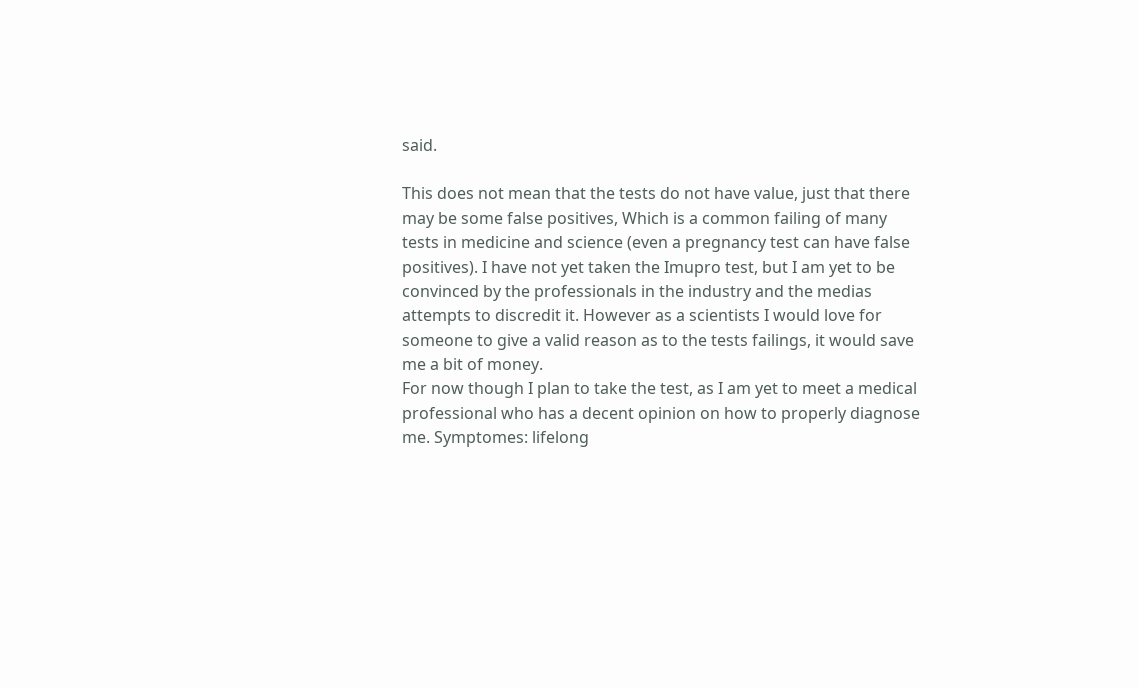said.

This does not mean that the tests do not have value, just that there may be some false positives, Which is a common failing of many tests in medicine and science (even a pregnancy test can have false positives). I have not yet taken the Imupro test, but I am yet to be convinced by the professionals in the industry and the medias attempts to discredit it. However as a scientists I would love for someone to give a valid reason as to the tests failings, it would save me a bit of money.
For now though I plan to take the test, as I am yet to meet a medical professional who has a decent opinion on how to properly diagnose me. Symptomes: lifelong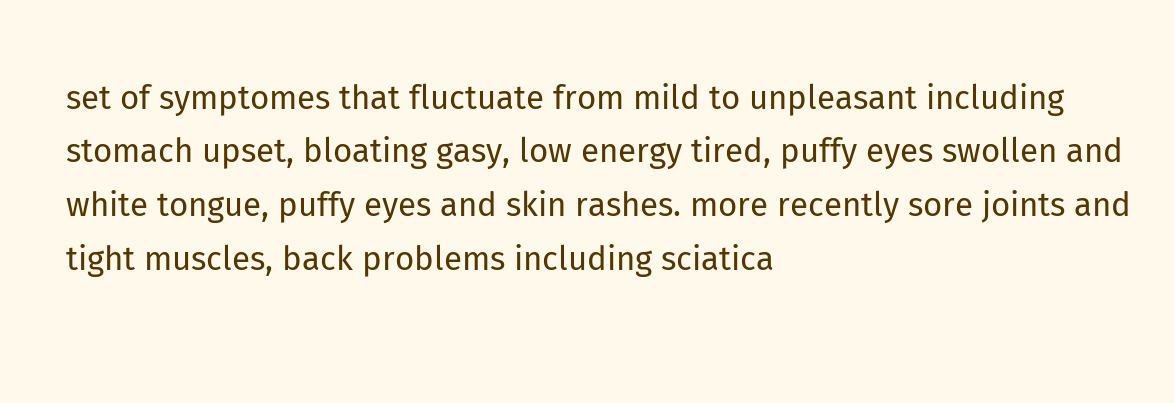set of symptomes that fluctuate from mild to unpleasant including stomach upset, bloating gasy, low energy tired, puffy eyes swollen and white tongue, puffy eyes and skin rashes. more recently sore joints and tight muscles, back problems including sciatica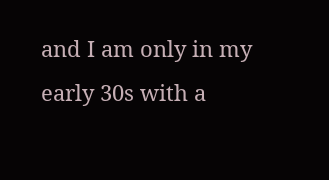and I am only in my early 30s with a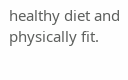healthy diet and physically fit.